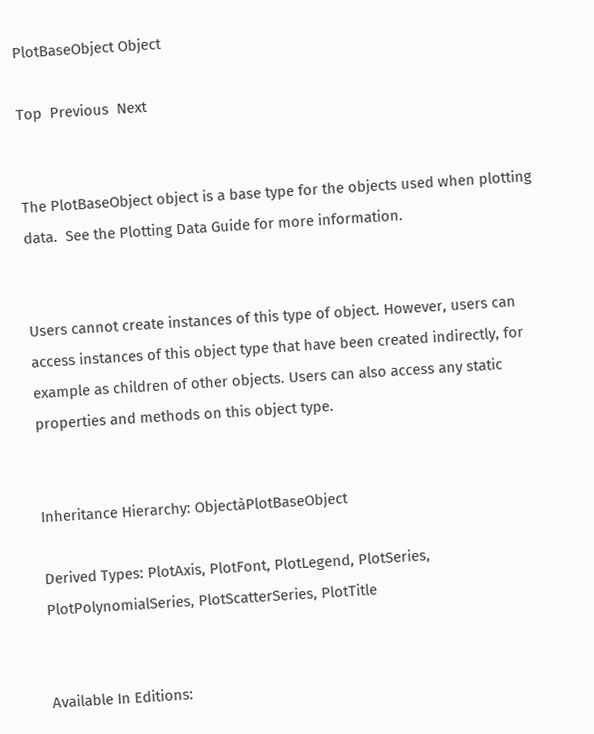PlotBaseObject Object

Top  Previous  Next


The PlotBaseObject object is a base type for the objects used when plotting data.  See the Plotting Data Guide for more information.


Users cannot create instances of this type of object. However, users can access instances of this object type that have been created indirectly, for example as children of other objects. Users can also access any static properties and methods on this object type.


Inheritance Hierarchy: ObjectàPlotBaseObject

Derived Types: PlotAxis, PlotFont, PlotLegend, PlotSeries, PlotPolynomialSeries, PlotScatterSeries, PlotTitle


Available In Editions: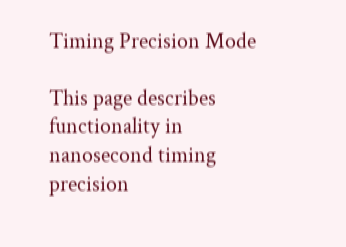Timing Precision Mode

This page describes functionality in nanosecond timing precision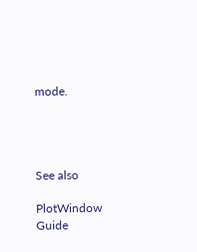mode.




See also

PlotWindow Guide